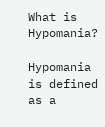What is Hypomania?

Hypomania is defined as a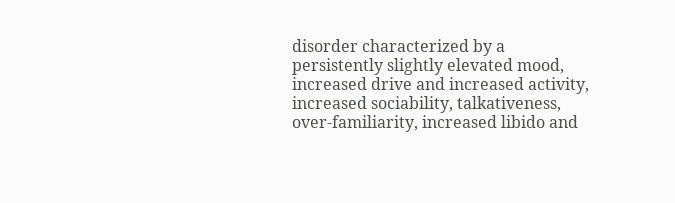disorder characterized by a persistently slightly elevated mood, increased drive and increased activity, increased sociability, talkativeness, over-familiarity, increased libido and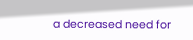a decreased need for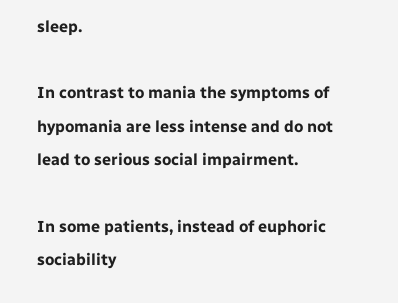sleep.

In contrast to mania the symptoms of hypomania are less intense and do not lead to serious social impairment.

In some patients, instead of euphoric sociability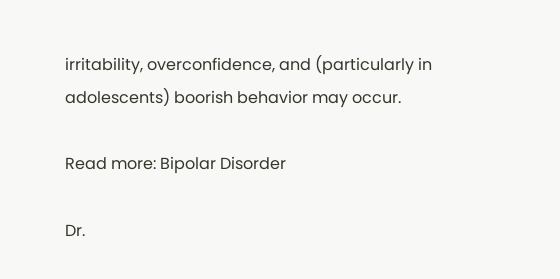irritability, overconfidence, and (particularly in adolescents) boorish behavior may occur.

Read more: Bipolar Disorder

Dr.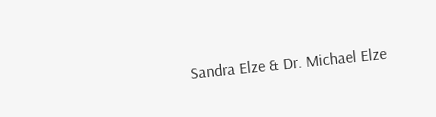Sandra Elze & Dr. Michael Elze